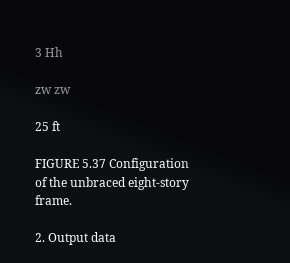3 Hh

zw zw

25 ft

FIGURE 5.37 Configuration of the unbraced eight-story frame.

2. Output data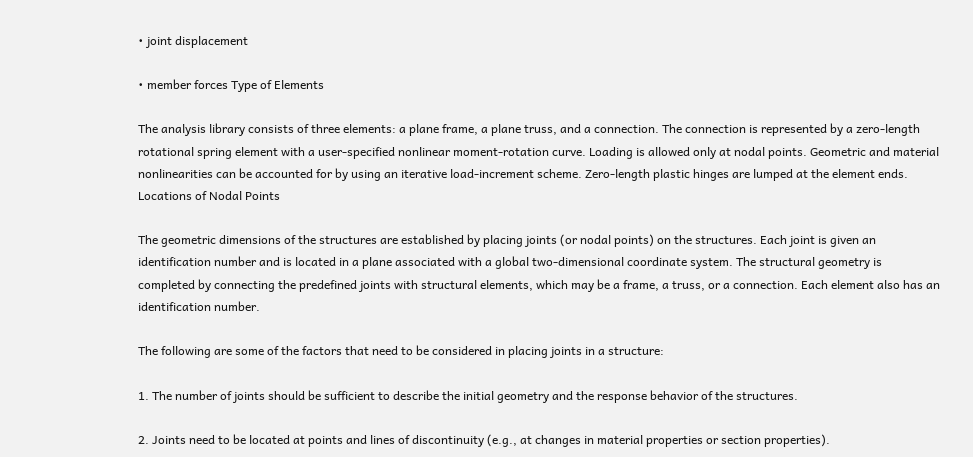• joint displacement

• member forces Type of Elements

The analysis library consists of three elements: a plane frame, a plane truss, and a connection. The connection is represented by a zero-length rotational spring element with a user-specified nonlinear moment-rotation curve. Loading is allowed only at nodal points. Geometric and material nonlinearities can be accounted for by using an iterative load-increment scheme. Zero-length plastic hinges are lumped at the element ends. Locations of Nodal Points

The geometric dimensions of the structures are established by placing joints (or nodal points) on the structures. Each joint is given an identification number and is located in a plane associated with a global two-dimensional coordinate system. The structural geometry is completed by connecting the predefined joints with structural elements, which may be a frame, a truss, or a connection. Each element also has an identification number.

The following are some of the factors that need to be considered in placing joints in a structure:

1. The number of joints should be sufficient to describe the initial geometry and the response behavior of the structures.

2. Joints need to be located at points and lines of discontinuity (e.g., at changes in material properties or section properties).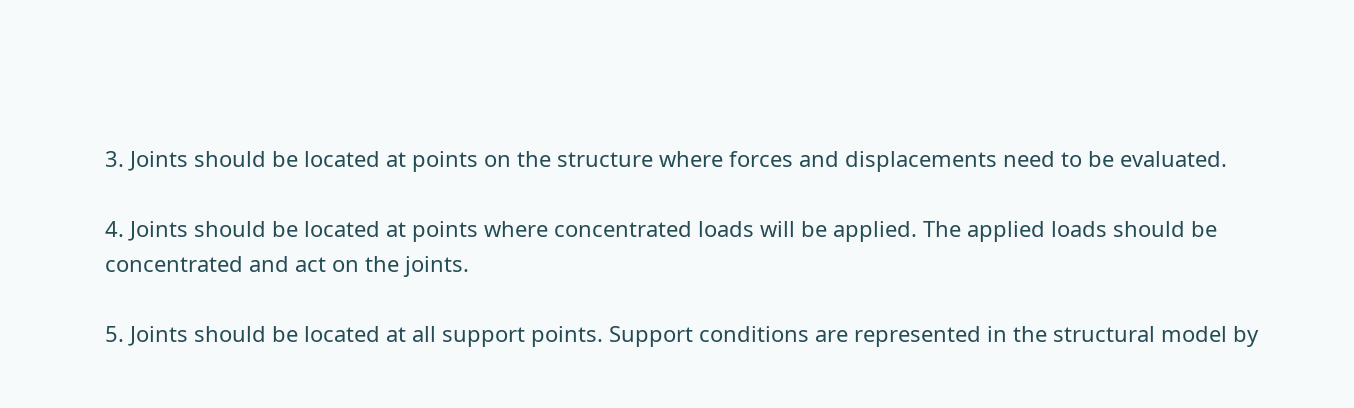3. Joints should be located at points on the structure where forces and displacements need to be evaluated.

4. Joints should be located at points where concentrated loads will be applied. The applied loads should be concentrated and act on the joints.

5. Joints should be located at all support points. Support conditions are represented in the structural model by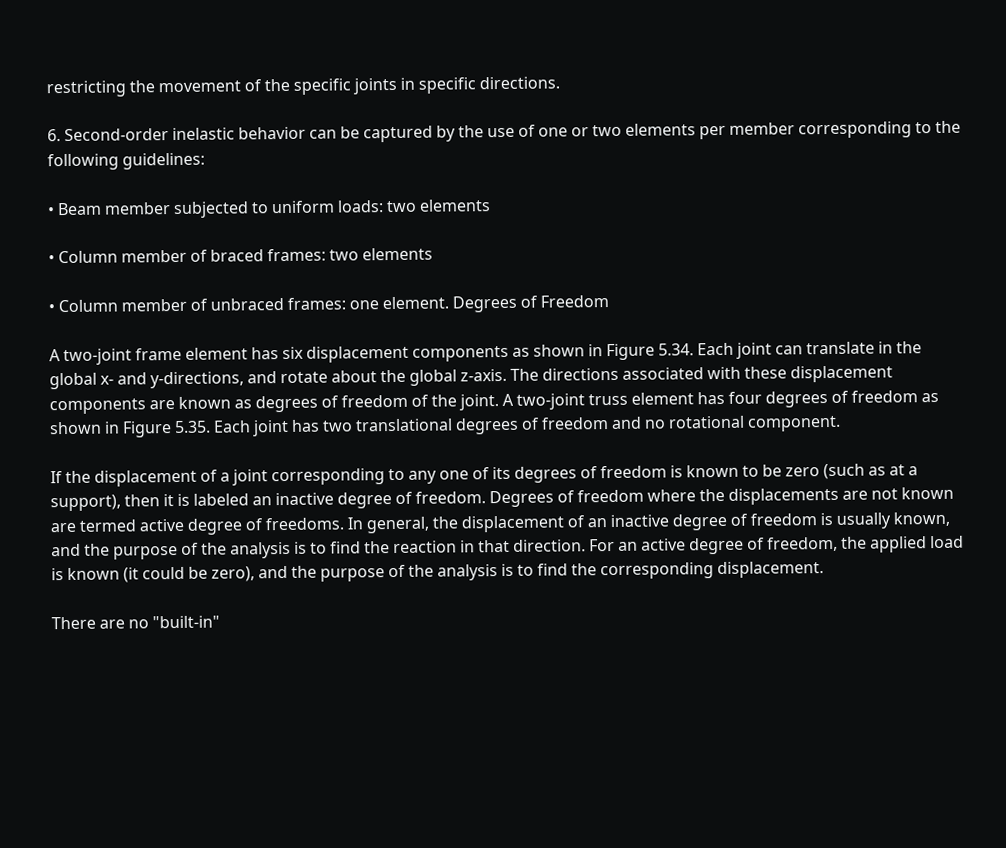restricting the movement of the specific joints in specific directions.

6. Second-order inelastic behavior can be captured by the use of one or two elements per member corresponding to the following guidelines:

• Beam member subjected to uniform loads: two elements

• Column member of braced frames: two elements

• Column member of unbraced frames: one element. Degrees of Freedom

A two-joint frame element has six displacement components as shown in Figure 5.34. Each joint can translate in the global x- and y-directions, and rotate about the global z-axis. The directions associated with these displacement components are known as degrees of freedom of the joint. A two-joint truss element has four degrees of freedom as shown in Figure 5.35. Each joint has two translational degrees of freedom and no rotational component.

If the displacement of a joint corresponding to any one of its degrees of freedom is known to be zero (such as at a support), then it is labeled an inactive degree of freedom. Degrees of freedom where the displacements are not known are termed active degree of freedoms. In general, the displacement of an inactive degree of freedom is usually known, and the purpose of the analysis is to find the reaction in that direction. For an active degree of freedom, the applied load is known (it could be zero), and the purpose of the analysis is to find the corresponding displacement.

There are no "built-in"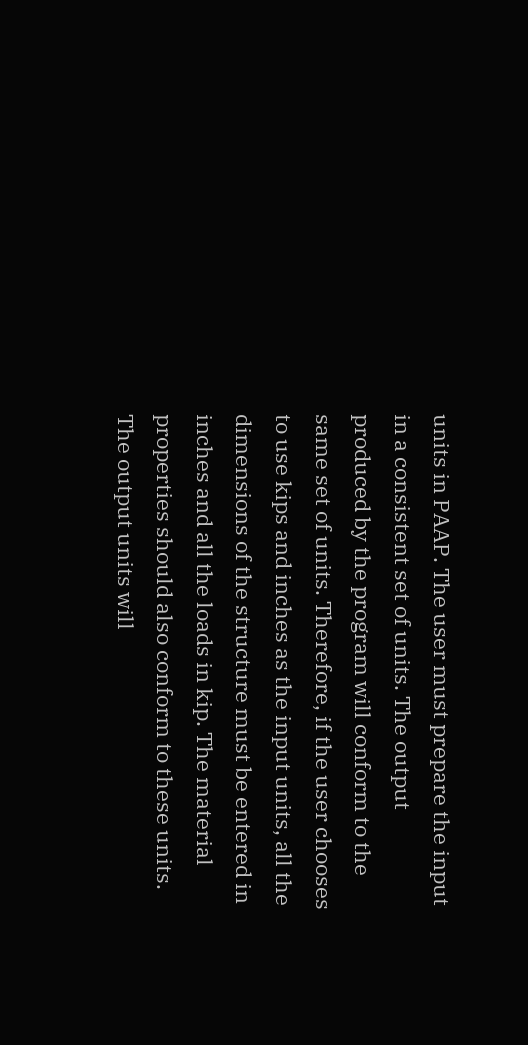units in PAAP. The user must prepare the input in a consistent set of units. The output produced by the program will conform to the same set of units. Therefore, if the user chooses to use kips and inches as the input units, all the dimensions of the structure must be entered in inches and all the loads in kip. The material properties should also conform to these units. The output units will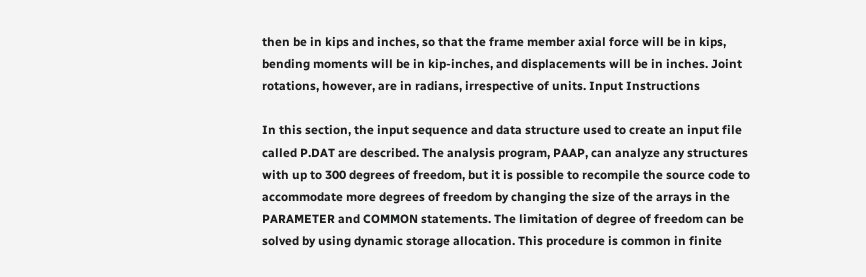then be in kips and inches, so that the frame member axial force will be in kips, bending moments will be in kip-inches, and displacements will be in inches. Joint rotations, however, are in radians, irrespective of units. Input Instructions

In this section, the input sequence and data structure used to create an input file called P.DAT are described. The analysis program, PAAP, can analyze any structures with up to 300 degrees of freedom, but it is possible to recompile the source code to accommodate more degrees of freedom by changing the size of the arrays in the PARAMETER and COMMON statements. The limitation of degree of freedom can be solved by using dynamic storage allocation. This procedure is common in finite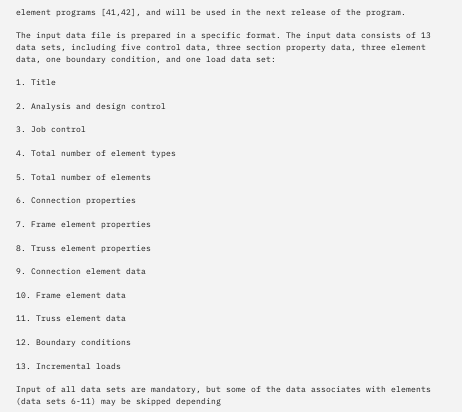element programs [41,42], and will be used in the next release of the program.

The input data file is prepared in a specific format. The input data consists of 13 data sets, including five control data, three section property data, three element data, one boundary condition, and one load data set:

1. Title

2. Analysis and design control

3. Job control

4. Total number of element types

5. Total number of elements

6. Connection properties

7. Frame element properties

8. Truss element properties

9. Connection element data

10. Frame element data

11. Truss element data

12. Boundary conditions

13. Incremental loads

Input of all data sets are mandatory, but some of the data associates with elements (data sets 6-11) may be skipped depending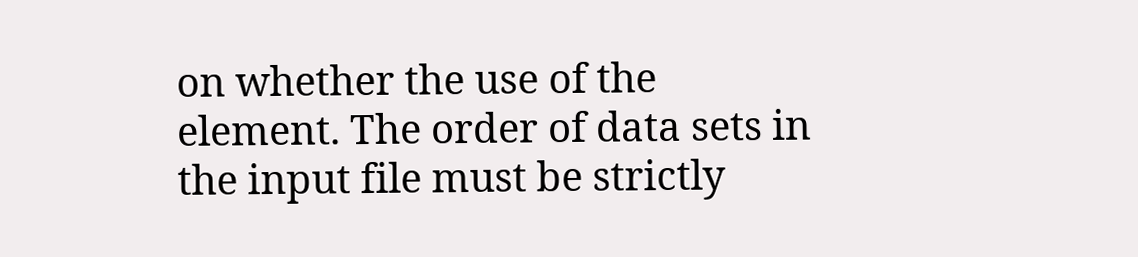on whether the use of the element. The order of data sets in the input file must be strictly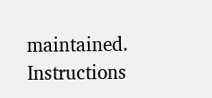maintained. Instructions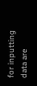for inputting data are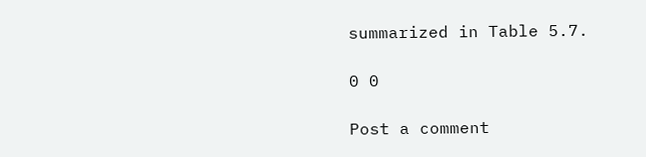summarized in Table 5.7.

0 0

Post a comment